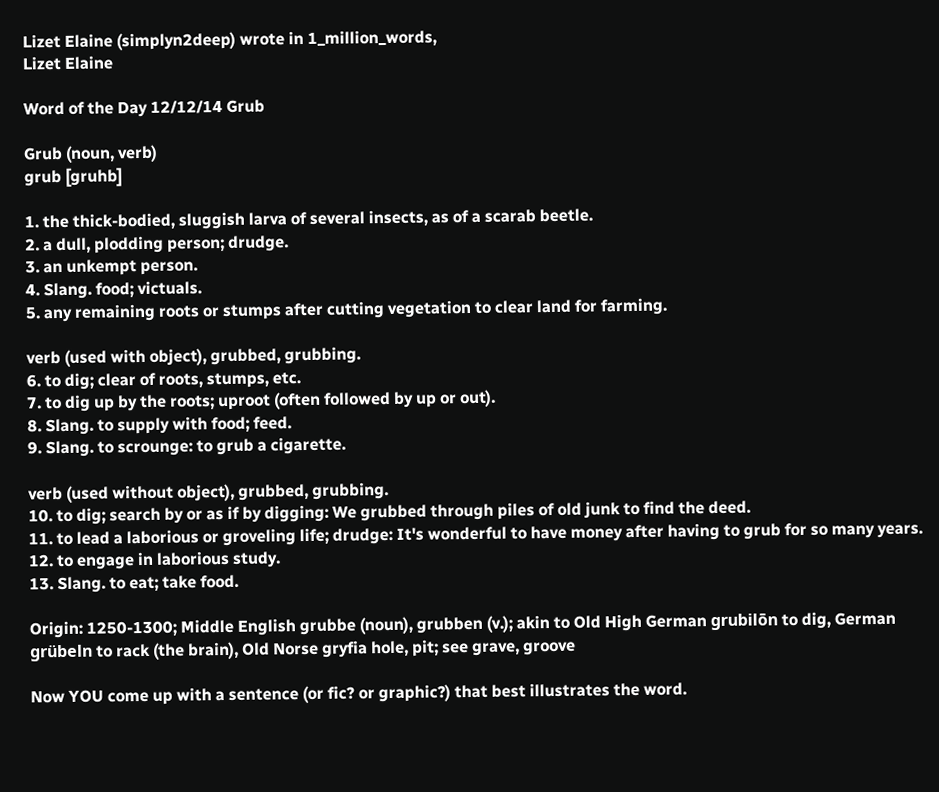Lizet Elaine (simplyn2deep) wrote in 1_million_words,
Lizet Elaine

Word of the Day 12/12/14 Grub

Grub (noun, verb)
grub [gruhb]

1. the thick-bodied, sluggish larva of several insects, as of a scarab beetle.
2. a dull, plodding person; drudge.
3. an unkempt person.
4. Slang. food; victuals.
5. any remaining roots or stumps after cutting vegetation to clear land for farming.

verb (used with object), grubbed, grubbing.
6. to dig; clear of roots, stumps, etc.
7. to dig up by the roots; uproot (often followed by up or out).
8. Slang. to supply with food; feed.
9. Slang. to scrounge: to grub a cigarette.

verb (used without object), grubbed, grubbing.
10. to dig; search by or as if by digging: We grubbed through piles of old junk to find the deed.
11. to lead a laborious or groveling life; drudge: It's wonderful to have money after having to grub for so many years.
12. to engage in laborious study.
13. Slang. to eat; take food.

Origin: 1250-1300; Middle English grubbe (noun), grubben (v.); akin to Old High German grubilōn to dig, German grübeln to rack (the brain), Old Norse gryfia hole, pit; see grave, groove

Now YOU come up with a sentence (or fic? or graphic?) that best illustrates the word.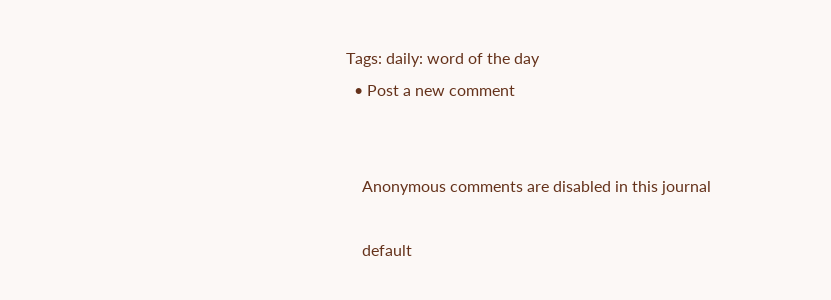Tags: daily: word of the day
  • Post a new comment


    Anonymous comments are disabled in this journal

    default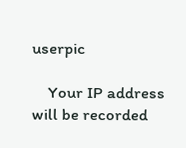userpic

    Your IP address will be recorded